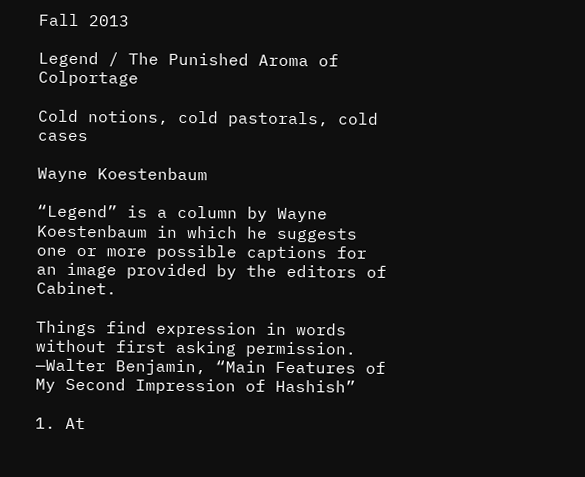Fall 2013

Legend / The Punished Aroma of Colportage

Cold notions, cold pastorals, cold cases

Wayne Koestenbaum

“Legend” is a column by Wayne Koestenbaum in which he suggests one or more possible captions for an image provided by the editors of Cabinet.

Things find expression in words without first asking permission.
—Walter Benjamin, “Main Features of My Second Impression of Hashish”

1. At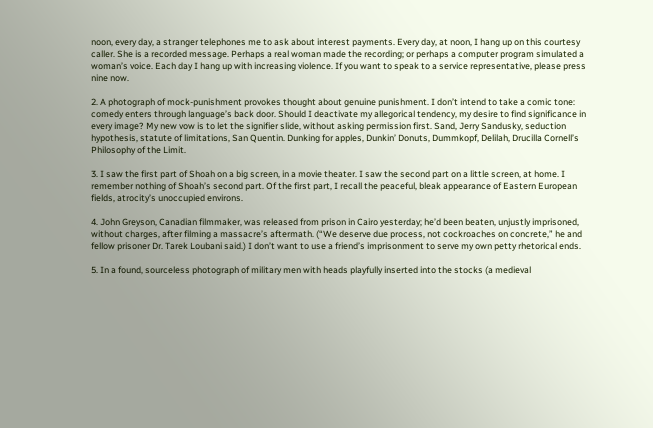noon, every day, a stranger telephones me to ask about interest payments. Every day, at noon, I hang up on this courtesy caller. She is a recorded message. Perhaps a real woman made the recording; or perhaps a computer program simulated a woman’s voice. Each day I hang up with increasing violence. If you want to speak to a service representative, please press nine now.

2. A photograph of mock-punishment provokes thought about genuine punishment. I don’t intend to take a comic tone: comedy enters through language’s back door. Should I deactivate my allegorical tendency, my desire to find significance in every image? My new vow is to let the signifier slide, without asking permission first. Sand, Jerry Sandusky, seduction hypothesis, statute of limitations, San Quentin. Dunking for apples, Dunkin’ Donuts, Dummkopf, Delilah, Drucilla Cornell’s Philosophy of the Limit.

3. I saw the first part of Shoah on a big screen, in a movie theater. I saw the second part on a little screen, at home. I remember nothing of Shoah’s second part. Of the first part, I recall the peaceful, bleak appearance of Eastern European fields, atrocity’s unoccupied environs.

4. John Greyson, Canadian filmmaker, was released from prison in Cairo yesterday; he’d been beaten, unjustly imprisoned, without charges, after filming a massacre’s aftermath. (“We deserve due process, not cockroaches on concrete,” he and fellow prisoner Dr. Tarek Loubani said.) I don’t want to use a friend’s imprisonment to serve my own petty rhetorical ends.

5. In a found, sourceless photograph of military men with heads playfully inserted into the stocks (a medieval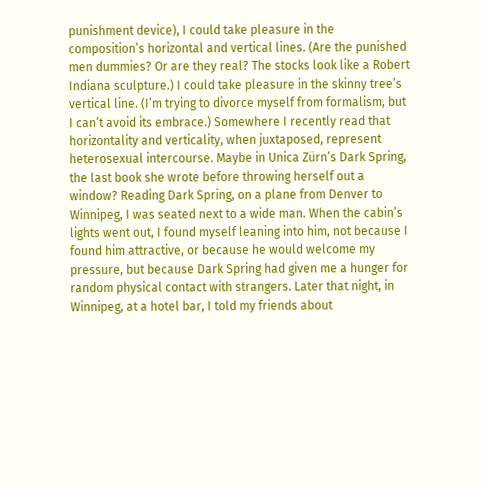punishment device), I could take pleasure in the composition’s horizontal and vertical lines. (Are the punished men dummies? Or are they real? The stocks look like a Robert Indiana sculpture.) I could take pleasure in the skinny tree’s vertical line. (I’m trying to divorce myself from formalism, but I can’t avoid its embrace.) Somewhere I recently read that horizontality and verticality, when juxtaposed, represent heterosexual intercourse. Maybe in Unica Zürn’s Dark Spring, the last book she wrote before throwing herself out a window? Reading Dark Spring, on a plane from Denver to Winnipeg, I was seated next to a wide man. When the cabin’s lights went out, I found myself leaning into him, not because I found him attractive, or because he would welcome my pressure, but because Dark Spring had given me a hunger for random physical contact with strangers. Later that night, in Winnipeg, at a hotel bar, I told my friends about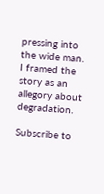pressing into the wide man. I framed the story as an allegory about degradation.

Subscribe to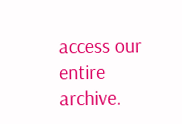access our entire archive.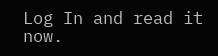Log In and read it now.